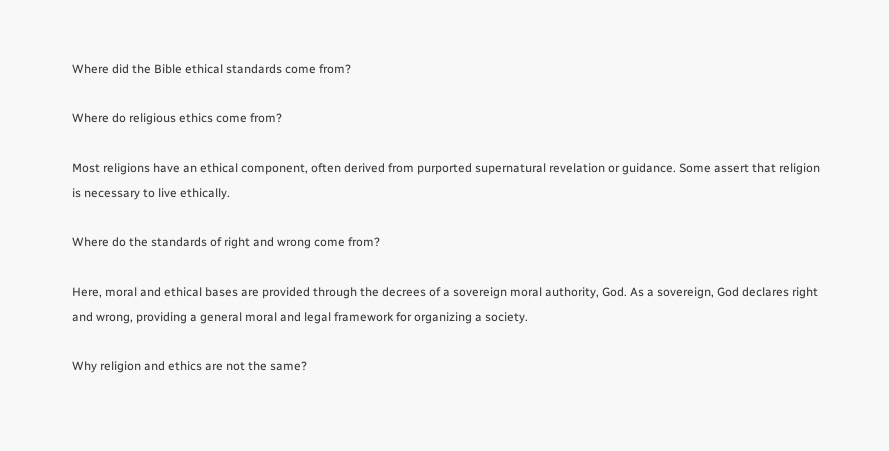Where did the Bible ethical standards come from?

Where do religious ethics come from?

Most religions have an ethical component, often derived from purported supernatural revelation or guidance. Some assert that religion is necessary to live ethically.

Where do the standards of right and wrong come from?

Here, moral and ethical bases are provided through the decrees of a sovereign moral authority, God. As a sovereign, God declares right and wrong, providing a general moral and legal framework for organizing a society.

Why religion and ethics are not the same?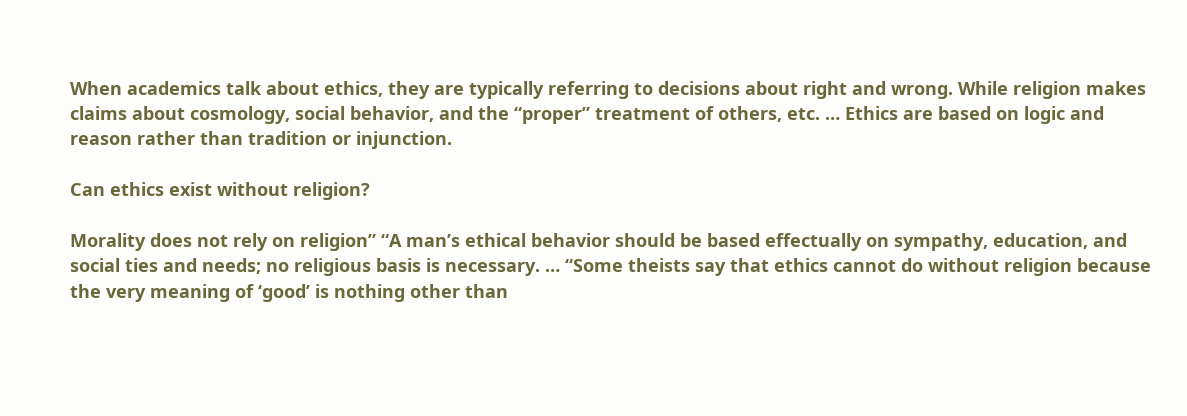When academics talk about ethics, they are typically referring to decisions about right and wrong. While religion makes claims about cosmology, social behavior, and the “proper” treatment of others, etc. … Ethics are based on logic and reason rather than tradition or injunction.

Can ethics exist without religion?

Morality does not rely on religion” “A man’s ethical behavior should be based effectually on sympathy, education, and social ties and needs; no religious basis is necessary. … “Some theists say that ethics cannot do without religion because the very meaning of ‘good’ is nothing other than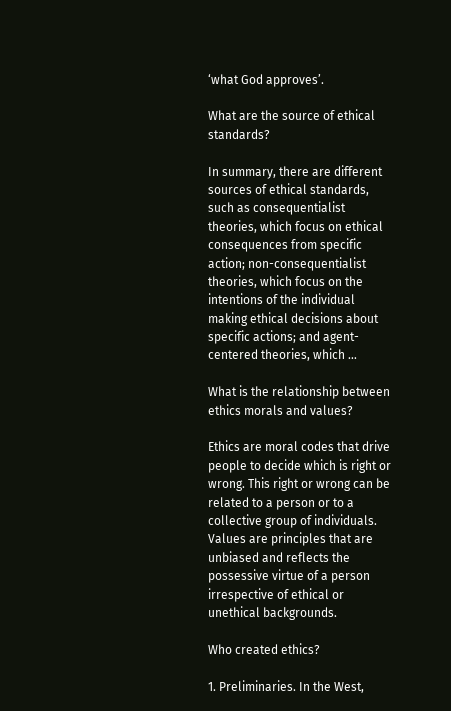‘what God approves’.

What are the source of ethical standards?

In summary, there are different sources of ethical standards, such as consequentialist theories, which focus on ethical consequences from specific action; non-consequentialist theories, which focus on the intentions of the individual making ethical decisions about specific actions; and agent-centered theories, which …

What is the relationship between ethics morals and values?

Ethics are moral codes that drive people to decide which is right or wrong. This right or wrong can be related to a person or to a collective group of individuals. Values are principles that are unbiased and reflects the possessive virtue of a person irrespective of ethical or unethical backgrounds.

Who created ethics?

1. Preliminaries. In the West,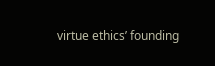virtue ethics’ founding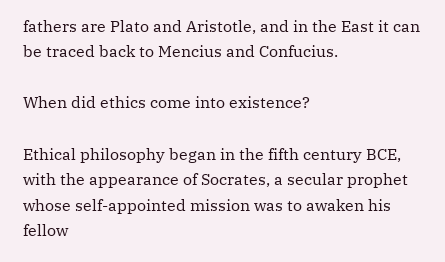fathers are Plato and Aristotle, and in the East it can be traced back to Mencius and Confucius.

When did ethics come into existence?

Ethical philosophy began in the fifth century BCE, with the appearance of Socrates, a secular prophet whose self-appointed mission was to awaken his fellow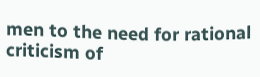men to the need for rational criticism of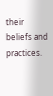their beliefs and practices.